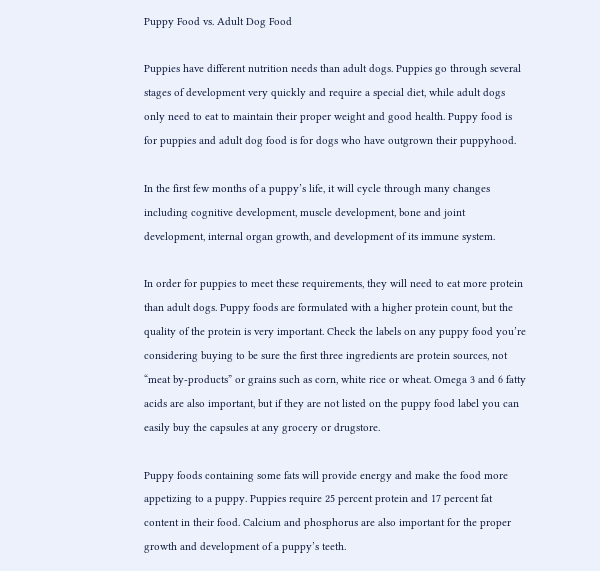Puppy Food vs. Adult Dog Food

Puppies have different nutrition needs than adult dogs. Puppies go through several stages of development very quickly and require a special diet, while adult dogs only need to eat to maintain their proper weight and good health. Puppy food is for puppies and adult dog food is for dogs who have outgrown their puppyhood.

In the first few months of a puppy’s life, it will cycle through many changes including cognitive development, muscle development, bone and joint development, internal organ growth, and development of its immune system.

In order for puppies to meet these requirements, they will need to eat more protein than adult dogs. Puppy foods are formulated with a higher protein count, but the quality of the protein is very important. Check the labels on any puppy food you’re considering buying to be sure the first three ingredients are protein sources, not “meat by-products” or grains such as corn, white rice or wheat. Omega 3 and 6 fatty acids are also important, but if they are not listed on the puppy food label you can easily buy the capsules at any grocery or drugstore.

Puppy foods containing some fats will provide energy and make the food more appetizing to a puppy. Puppies require 25 percent protein and 17 percent fat content in their food. Calcium and phosphorus are also important for the proper growth and development of a puppy’s teeth.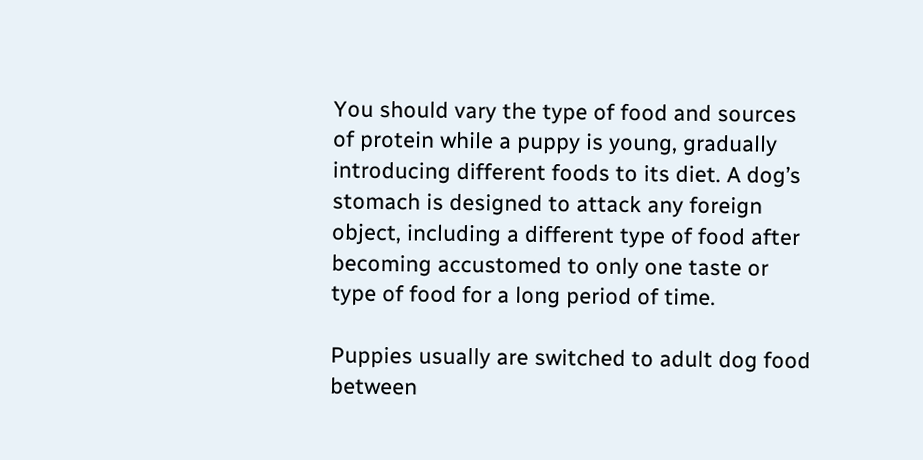You should vary the type of food and sources of protein while a puppy is young, gradually introducing different foods to its diet. A dog’s stomach is designed to attack any foreign object, including a different type of food after becoming accustomed to only one taste or type of food for a long period of time.

Puppies usually are switched to adult dog food between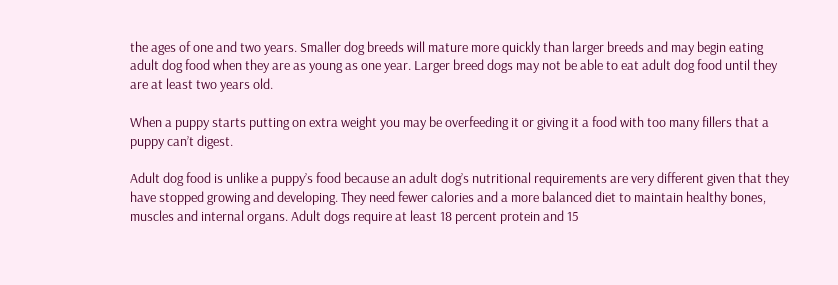the ages of one and two years. Smaller dog breeds will mature more quickly than larger breeds and may begin eating adult dog food when they are as young as one year. Larger breed dogs may not be able to eat adult dog food until they are at least two years old.

When a puppy starts putting on extra weight you may be overfeeding it or giving it a food with too many fillers that a puppy can’t digest.

Adult dog food is unlike a puppy’s food because an adult dog’s nutritional requirements are very different given that they have stopped growing and developing. They need fewer calories and a more balanced diet to maintain healthy bones, muscles and internal organs. Adult dogs require at least 18 percent protein and 15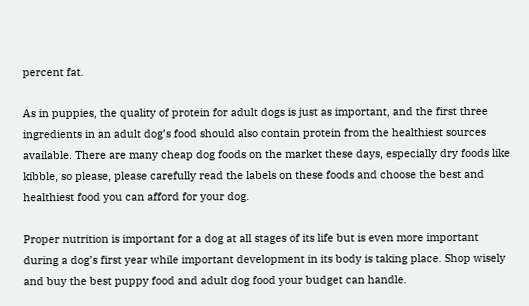percent fat.

As in puppies, the quality of protein for adult dogs is just as important, and the first three ingredients in an adult dog’s food should also contain protein from the healthiest sources available. There are many cheap dog foods on the market these days, especially dry foods like kibble, so please, please carefully read the labels on these foods and choose the best and healthiest food you can afford for your dog.

Proper nutrition is important for a dog at all stages of its life but is even more important during a dog’s first year while important development in its body is taking place. Shop wisely and buy the best puppy food and adult dog food your budget can handle.